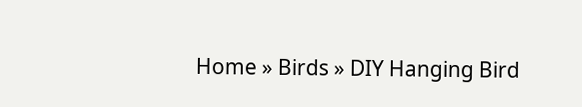Home » Birds » DIY Hanging Bird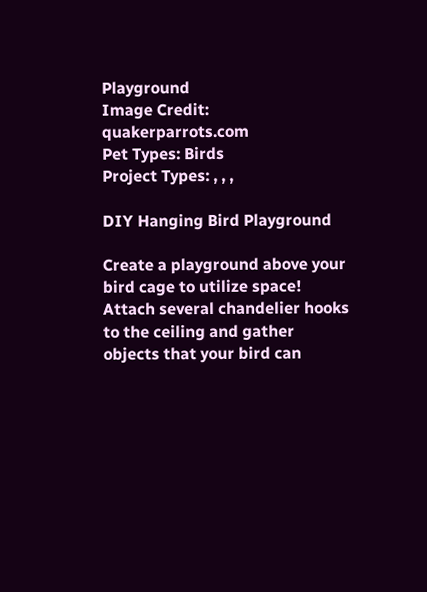Playground
Image Credit: quakerparrots.com
Pet Types: Birds
Project Types: , , ,

DIY Hanging Bird Playground

Create a playground above your bird cage to utilize space! Attach several chandelier hooks to the ceiling and gather objects that your bird can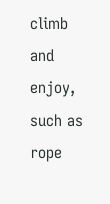climb and enjoy, such as rope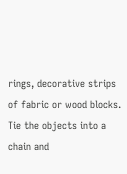rings, decorative strips of fabric or wood blocks. Tie the objects into a chain and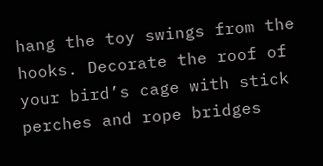hang the toy swings from the hooks. Decorate the roof of your bird’s cage with stick perches and rope bridges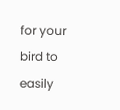for your bird to easily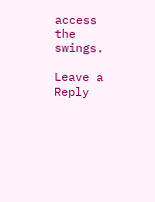access the swings.

Leave a Reply